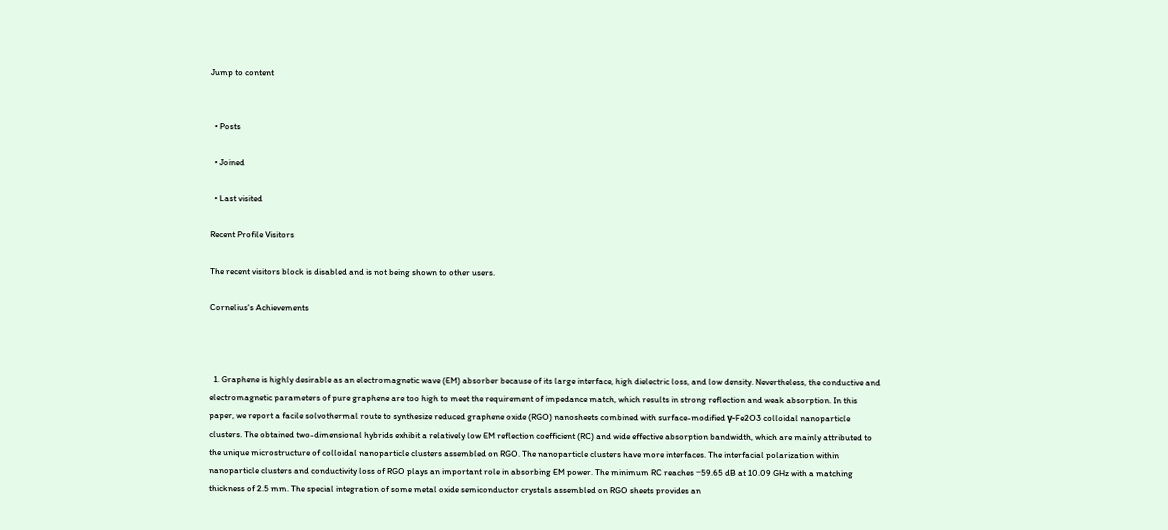Jump to content


  • Posts

  • Joined

  • Last visited

Recent Profile Visitors

The recent visitors block is disabled and is not being shown to other users.

Cornelius's Achievements



  1. Graphene is highly desirable as an electromagnetic wave (EM) absorber because of its large interface, high dielectric loss, and low density. Nevertheless, the conductive and electromagnetic parameters of pure graphene are too high to meet the requirement of impedance match, which results in strong reflection and weak absorption. In this paper, we report a facile solvothermal route to synthesize reduced graphene oxide (RGO) nanosheets combined with surface-modified γ-Fe2O3 colloidal nanoparticle clusters. The obtained two-dimensional hybrids exhibit a relatively low EM reflection coefficient (RC) and wide effective absorption bandwidth, which are mainly attributed to the unique microstructure of colloidal nanoparticle clusters assembled on RGO. The nanoparticle clusters have more interfaces. The interfacial polarization within nanoparticle clusters and conductivity loss of RGO plays an important role in absorbing EM power. The minimum RC reaches −59.65 dB at 10.09 GHz with a matching thickness of 2.5 mm. The special integration of some metal oxide semiconductor crystals assembled on RGO sheets provides an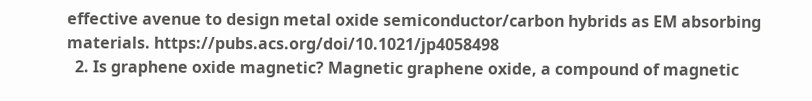effective avenue to design metal oxide semiconductor/carbon hybrids as EM absorbing materials. https://pubs.acs.org/doi/10.1021/jp4058498
  2. Is graphene oxide magnetic? Magnetic graphene oxide, a compound of magnetic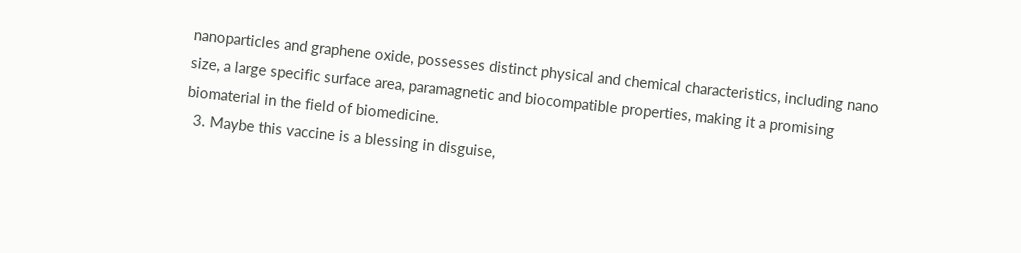nanoparticles and graphene oxide, possesses distinct physical and chemical characteristics, including nano size, a large specific surface area, paramagnetic and biocompatible properties, making it a promising biomaterial in the field of biomedicine.
  3. Maybe this vaccine is a blessing in disguise,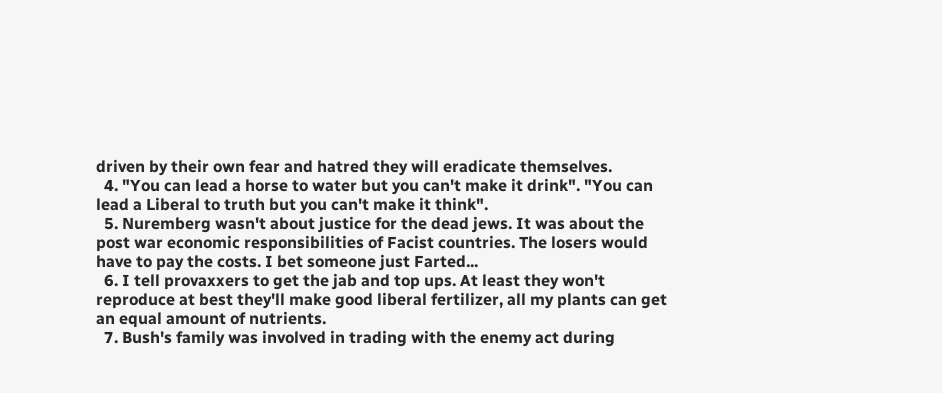driven by their own fear and hatred they will eradicate themselves.
  4. "You can lead a horse to water but you can't make it drink". "You can lead a Liberal to truth but you can't make it think".
  5. Nuremberg wasn't about justice for the dead jews. It was about the post war economic responsibilities of Facist countries. The losers would have to pay the costs. I bet someone just Farted...
  6. I tell provaxxers to get the jab and top ups. At least they won't reproduce at best they'll make good liberal fertilizer, all my plants can get an equal amount of nutrients.
  7. Bush's family was involved in trading with the enemy act during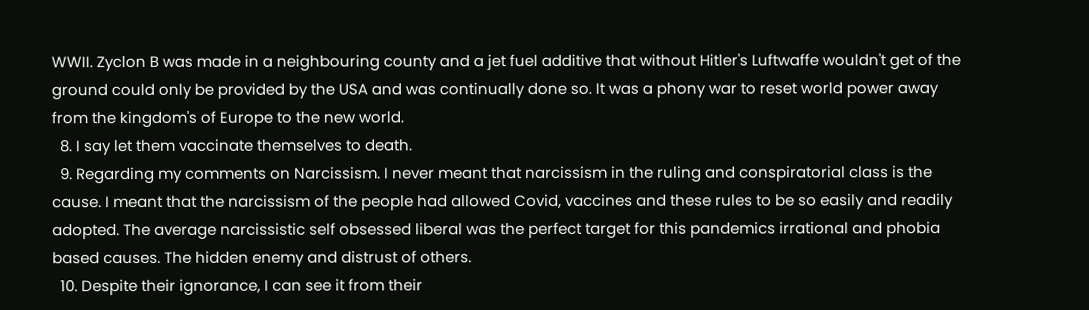WWII. Zyclon B was made in a neighbouring county and a jet fuel additive that without Hitler's Luftwaffe wouldn't get of the ground could only be provided by the USA and was continually done so. It was a phony war to reset world power away from the kingdom's of Europe to the new world.
  8. I say let them vaccinate themselves to death.
  9. Regarding my comments on Narcissism. I never meant that narcissism in the ruling and conspiratorial class is the cause. I meant that the narcissism of the people had allowed Covid, vaccines and these rules to be so easily and readily adopted. The average narcissistic self obsessed liberal was the perfect target for this pandemics irrational and phobia based causes. The hidden enemy and distrust of others.
  10. Despite their ignorance, I can see it from their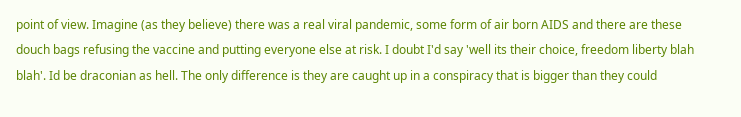point of view. Imagine (as they believe) there was a real viral pandemic, some form of air born AIDS and there are these douch bags refusing the vaccine and putting everyone else at risk. I doubt I'd say 'well its their choice, freedom liberty blah blah'. Id be draconian as hell. The only difference is they are caught up in a conspiracy that is bigger than they could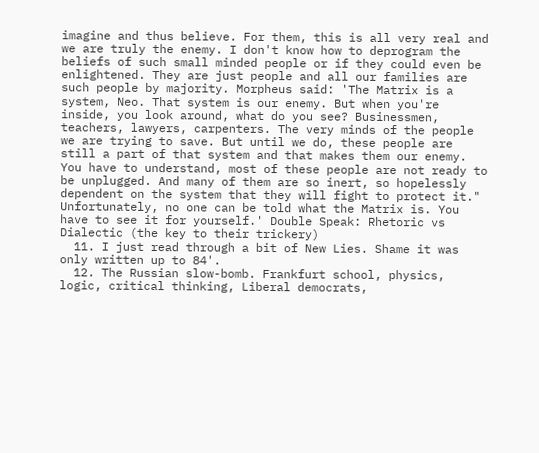imagine and thus believe. For them, this is all very real and we are truly the enemy. I don't know how to deprogram the beliefs of such small minded people or if they could even be enlightened. They are just people and all our families are such people by majority. Morpheus said: 'The Matrix is a system, Neo. That system is our enemy. But when you're inside, you look around, what do you see? Businessmen, teachers, lawyers, carpenters. The very minds of the people we are trying to save. But until we do, these people are still a part of that system and that makes them our enemy. You have to understand, most of these people are not ready to be unplugged. And many of them are so inert, so hopelessly dependent on the system that they will fight to protect it." Unfortunately, no one can be told what the Matrix is. You have to see it for yourself.' Double Speak: Rhetoric vs Dialectic (the key to their trickery)
  11. I just read through a bit of New Lies. Shame it was only written up to 84'.
  12. The Russian slow-bomb. Frankfurt school, physics, logic, critical thinking, Liberal democrats,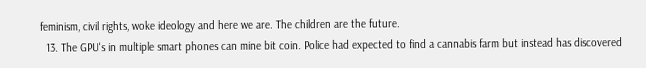feminism, civil rights, woke ideology and here we are. The children are the future.
  13. The GPU's in multiple smart phones can mine bit coin. Police had expected to find a cannabis farm but instead has discovered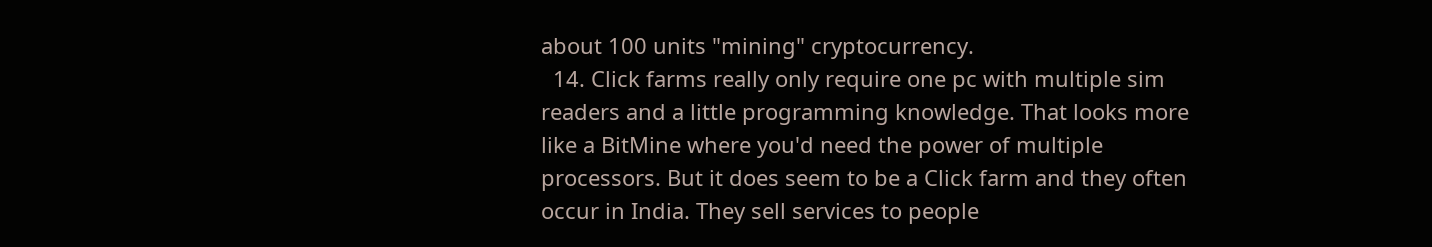about 100 units "mining" cryptocurrency.
  14. Click farms really only require one pc with multiple sim readers and a little programming knowledge. That looks more like a BitMine where you'd need the power of multiple processors. But it does seem to be a Click farm and they often occur in India. They sell services to people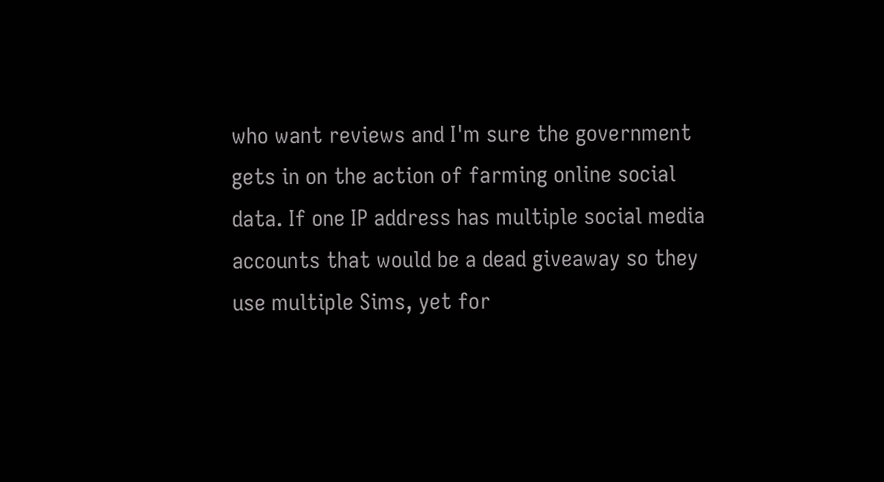who want reviews and I'm sure the government gets in on the action of farming online social data. If one IP address has multiple social media accounts that would be a dead giveaway so they use multiple Sims, yet for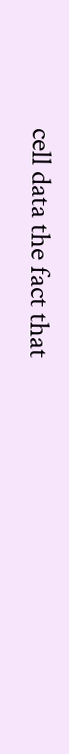cell data the fact that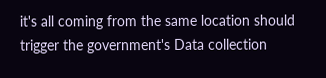it's all coming from the same location should trigger the government's Data collection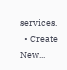services.
  • Create New...